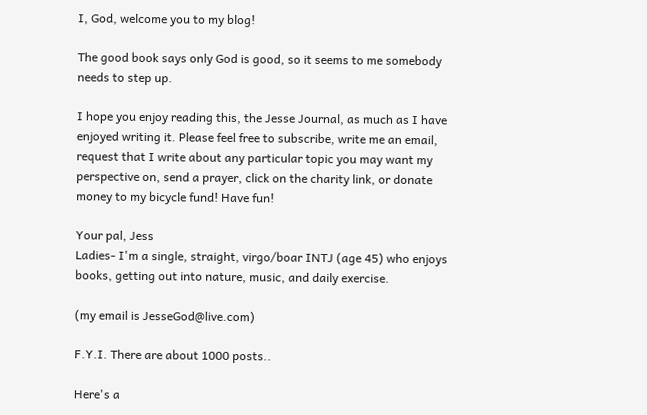I, God, welcome you to my blog!

The good book says only God is good, so it seems to me somebody needs to step up.

I hope you enjoy reading this, the Jesse Journal, as much as I have enjoyed writing it. Please feel free to subscribe, write me an email, request that I write about any particular topic you may want my perspective on, send a prayer, click on the charity link, or donate money to my bicycle fund! Have fun!

Your pal, Jess
Ladies- I'm a single, straight, virgo/boar INTJ (age 45) who enjoys books, getting out into nature, music, and daily exercise.

(my email is JesseGod@live.com)

F.Y.I. There are about 1000 posts..

Here's a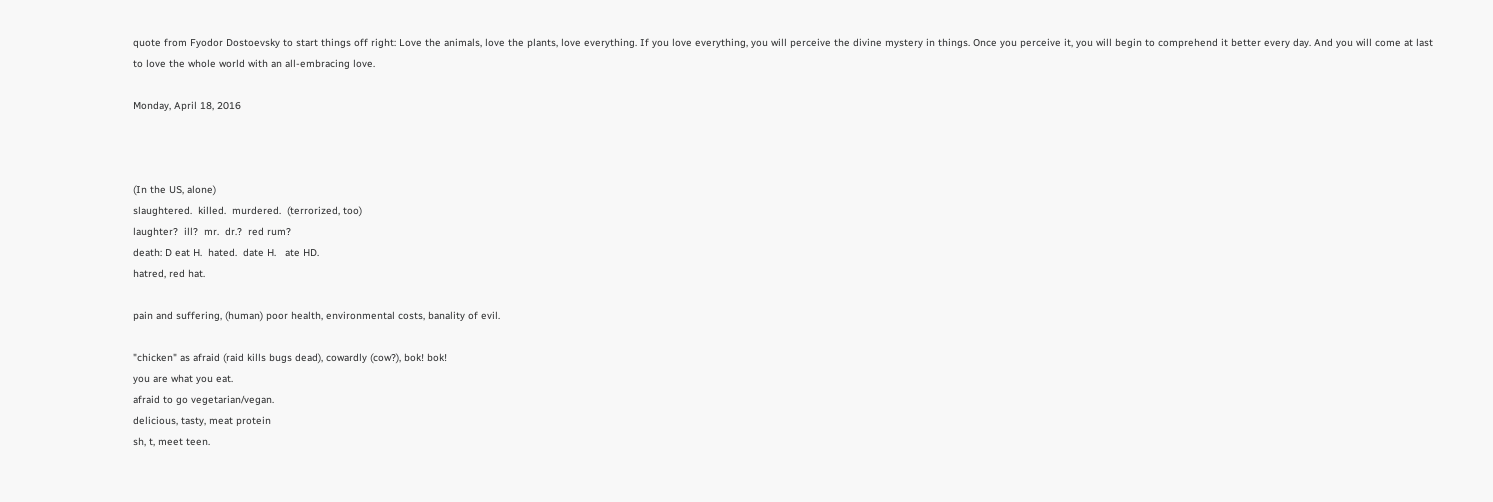quote from Fyodor Dostoevsky to start things off right: Love the animals, love the plants, love everything. If you love everything, you will perceive the divine mystery in things. Once you perceive it, you will begin to comprehend it better every day. And you will come at last to love the whole world with an all-embracing love.

Monday, April 18, 2016



(In the US, alone)
slaughtered.  killed.  murdered.  (terrorized, too)
laughter?  ill?  mr.  dr.?  red rum?
death: D eat H.  hated.  date H.   ate HD.
hatred, red hat.

pain and suffering, (human) poor health, environmental costs, banality of evil.

"chicken" as afraid (raid kills bugs dead), cowardly (cow?), bok! bok!
you are what you eat.
afraid to go vegetarian/vegan.
delicious, tasty, meat protein
sh, t, meet teen.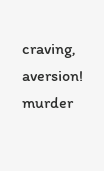craving, aversion!
murder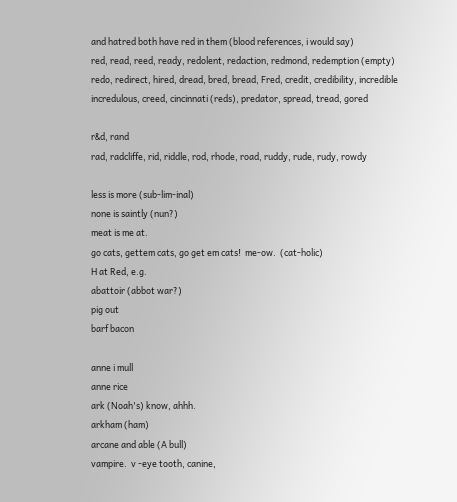and hatred both have red in them (blood references, i would say)
red, read, reed, ready, redolent, redaction, redmond, redemption (empty)
redo, redirect, hired, dread, bred, bread, Fred, credit, credibility, incredible
incredulous, creed, cincinnati (reds), predator, spread, tread, gored

r&d, rand
rad, radcliffe, rid, riddle, rod, rhode, road, ruddy, rude, rudy, rowdy

less is more (sub-lim-inal)
none is saintly (nun?)
meat is me at.
go cats, gettem cats, go get em cats!  me-ow.  (cat-holic)
H at Red, e.g.
abattoir (abbot war?)
pig out
barf bacon

anne i mull
anne rice
ark (Noah's) know, ahhh.
arkham (ham)
arcane and able (A bull)
vampire.  v -eye tooth, canine,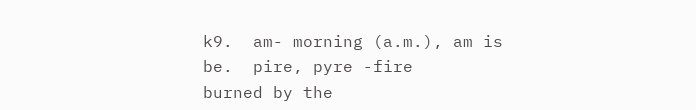k9.  am- morning (a.m.), am is be.  pire, pyre -fire
burned by the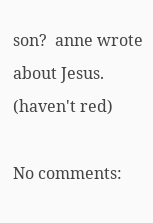son?  anne wrote about Jesus.  (haven't red)

No comments: